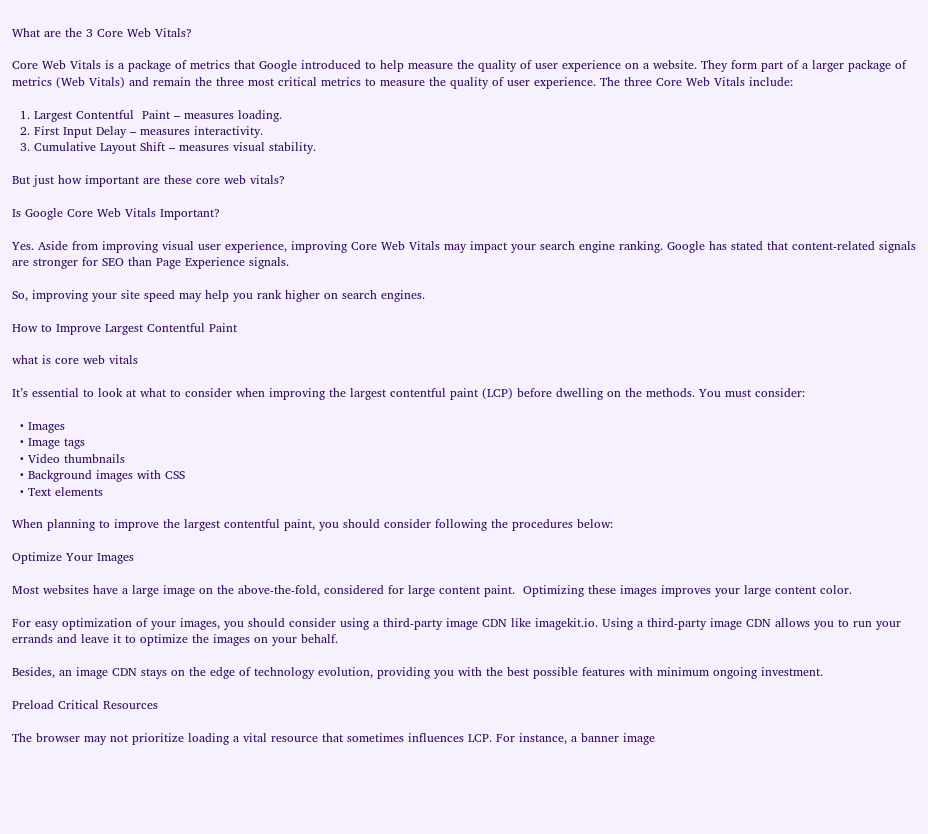What are the 3 Core Web Vitals?

Core Web Vitals is a package of metrics that Google introduced to help measure the quality of user experience on a website. They form part of a larger package of metrics (Web Vitals) and remain the three most critical metrics to measure the quality of user experience. The three Core Web Vitals include:

  1. Largest Contentful  Paint – measures loading.
  2. First Input Delay – measures interactivity.
  3. Cumulative Layout Shift – measures visual stability.

But just how important are these core web vitals?

Is Google Core Web Vitals Important?

Yes. Aside from improving visual user experience, improving Core Web Vitals may impact your search engine ranking. Google has stated that content-related signals are stronger for SEO than Page Experience signals.

So, improving your site speed may help you rank higher on search engines.

How to Improve Largest Contentful Paint

what is core web vitals

It’s essential to look at what to consider when improving the largest contentful paint (LCP) before dwelling on the methods. You must consider:

  • Images
  • Image tags
  • Video thumbnails
  • Background images with CSS
  • Text elements

When planning to improve the largest contentful paint, you should consider following the procedures below:

Optimize Your Images

Most websites have a large image on the above-the-fold, considered for large content paint.  Optimizing these images improves your large content color.

For easy optimization of your images, you should consider using a third-party image CDN like imagekit.io. Using a third-party image CDN allows you to run your errands and leave it to optimize the images on your behalf.

Besides, an image CDN stays on the edge of technology evolution, providing you with the best possible features with minimum ongoing investment.

Preload Critical Resources

The browser may not prioritize loading a vital resource that sometimes influences LCP. For instance, a banner image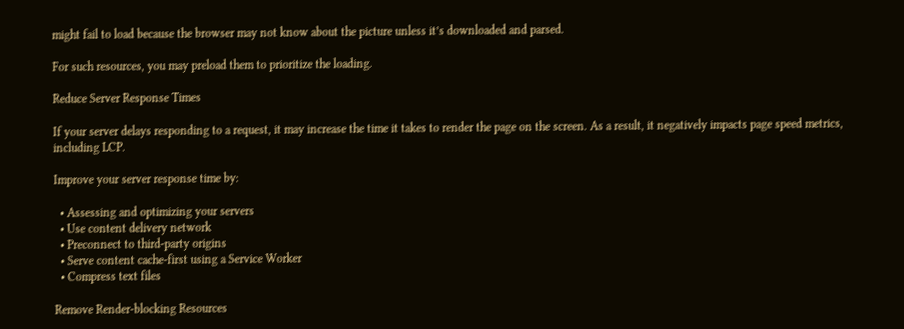might fail to load because the browser may not know about the picture unless it’s downloaded and parsed.

For such resources, you may preload them to prioritize the loading.

Reduce Server Response Times

If your server delays responding to a request, it may increase the time it takes to render the page on the screen. As a result, it negatively impacts page speed metrics, including LCP.

Improve your server response time by:

  • Assessing and optimizing your servers
  • Use content delivery network
  • Preconnect to third-party origins
  • Serve content cache-first using a Service Worker
  • Compress text files

Remove Render-blocking Resources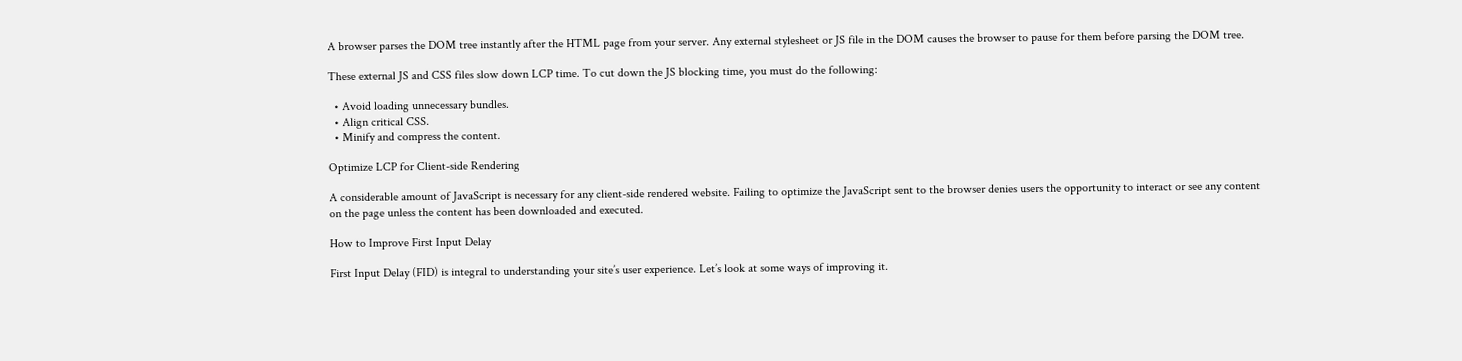A browser parses the DOM tree instantly after the HTML page from your server. Any external stylesheet or JS file in the DOM causes the browser to pause for them before parsing the DOM tree.

These external JS and CSS files slow down LCP time. To cut down the JS blocking time, you must do the following:

  • Avoid loading unnecessary bundles.
  • Align critical CSS.
  • Minify and compress the content.

Optimize LCP for Client-side Rendering

A considerable amount of JavaScript is necessary for any client-side rendered website. Failing to optimize the JavaScript sent to the browser denies users the opportunity to interact or see any content on the page unless the content has been downloaded and executed.

How to Improve First Input Delay

First Input Delay (FID) is integral to understanding your site’s user experience. Let’s look at some ways of improving it.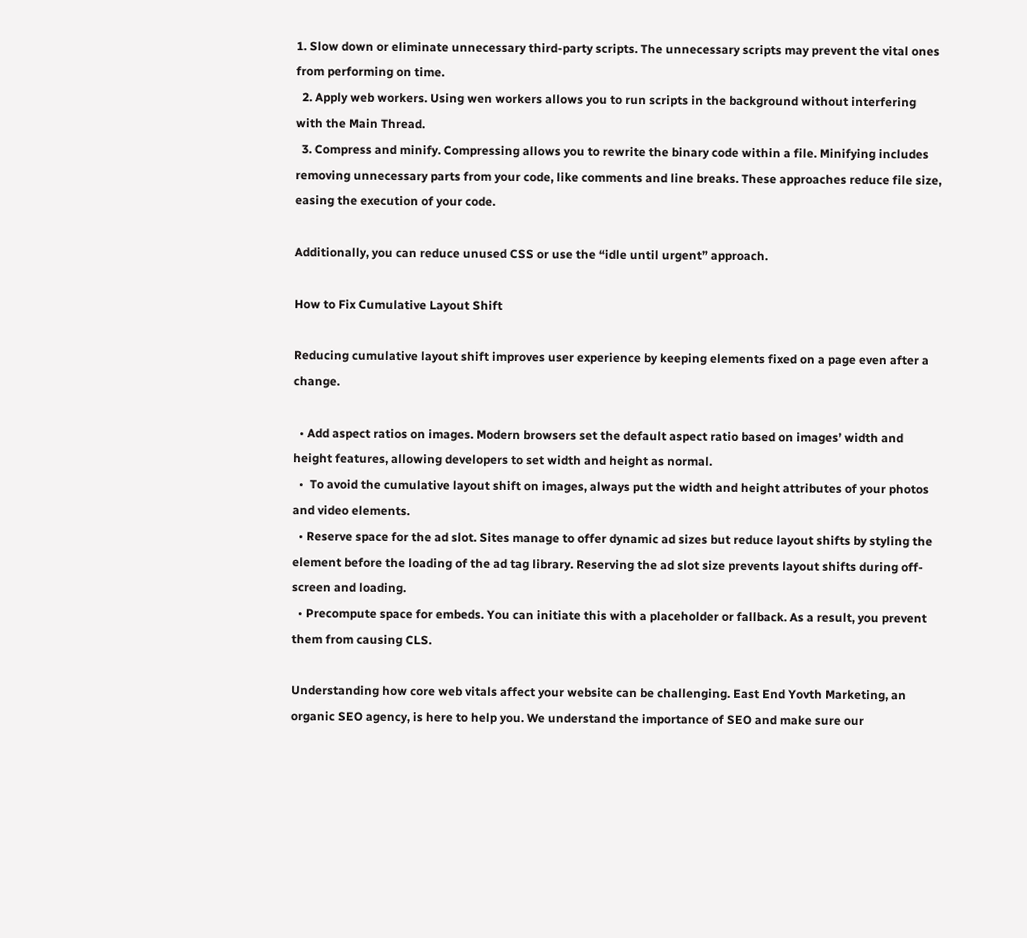1. Slow down or eliminate unnecessary third-party scripts. The unnecessary scripts may prevent the vital ones from performing on time.
  2. Apply web workers. Using wen workers allows you to run scripts in the background without interfering with the Main Thread.
  3. Compress and minify. Compressing allows you to rewrite the binary code within a file. Minifying includes removing unnecessary parts from your code, like comments and line breaks. These approaches reduce file size, easing the execution of your code.

Additionally, you can reduce unused CSS or use the “idle until urgent” approach.

How to Fix Cumulative Layout Shift

Reducing cumulative layout shift improves user experience by keeping elements fixed on a page even after a change.

  • Add aspect ratios on images. Modern browsers set the default aspect ratio based on images’ width and height features, allowing developers to set width and height as normal.
  •  To avoid the cumulative layout shift on images, always put the width and height attributes of your photos and video elements.
  • Reserve space for the ad slot. Sites manage to offer dynamic ad sizes but reduce layout shifts by styling the element before the loading of the ad tag library. Reserving the ad slot size prevents layout shifts during off-screen and loading.
  • Precompute space for embeds. You can initiate this with a placeholder or fallback. As a result, you prevent them from causing CLS.

Understanding how core web vitals affect your website can be challenging. East End Yovth Marketing, an organic SEO agency, is here to help you. We understand the importance of SEO and make sure our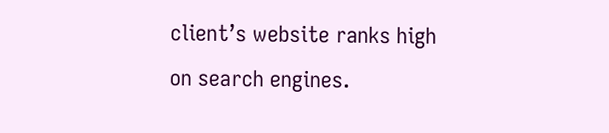client’s website ranks high on search engines.